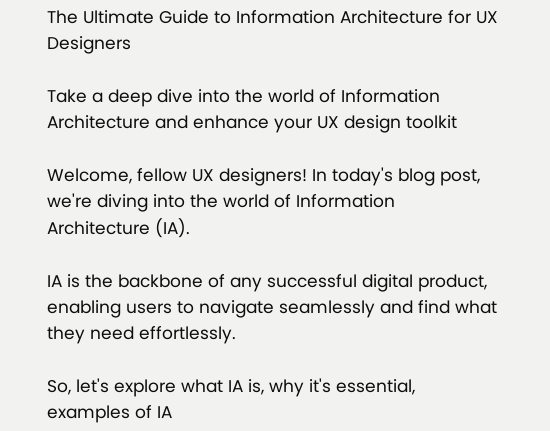The Ultimate Guide to Information Architecture for UX Designers

Take a deep dive into the world of Information Architecture and enhance your UX design toolkit

Welcome, fellow UX designers! In today's blog post, we're diving into the world of Information Architecture (IA).

IA is the backbone of any successful digital product, enabling users to navigate seamlessly and find what they need effortlessly.

So, let's explore what IA is, why it's essential, examples of IA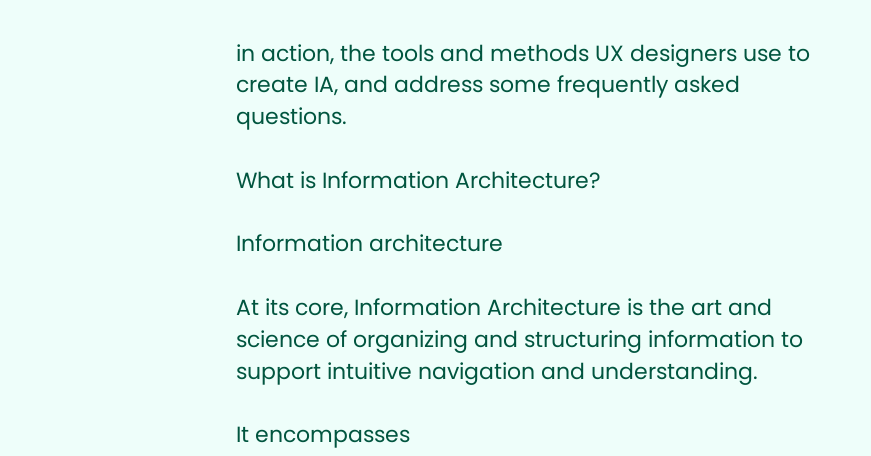in action, the tools and methods UX designers use to create IA, and address some frequently asked questions.

What is Information Architecture?

Information architecture

At its core, Information Architecture is the art and science of organizing and structuring information to support intuitive navigation and understanding.

It encompasses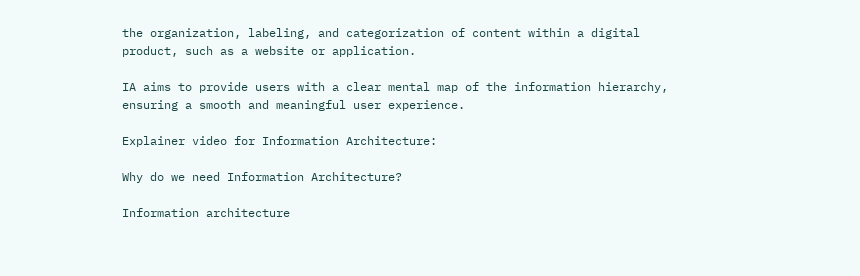the organization, labeling, and categorization of content within a digital product, such as a website or application.

IA aims to provide users with a clear mental map of the information hierarchy, ensuring a smooth and meaningful user experience.

Explainer video for Information Architecture:

Why do we need Information Architecture?

Information architecture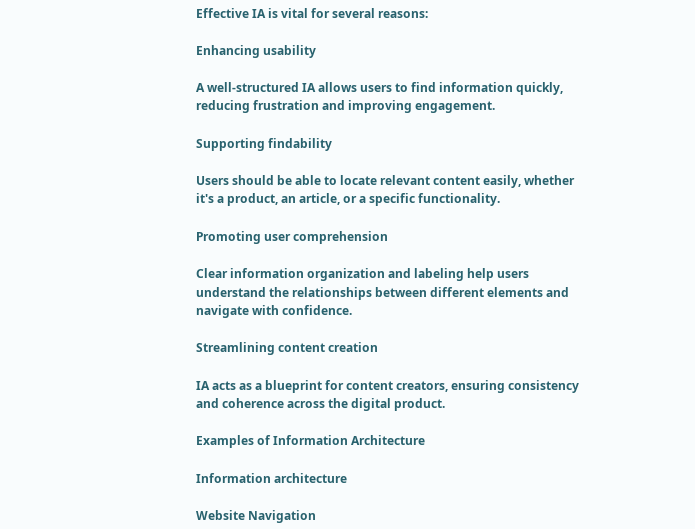Effective IA is vital for several reasons:

Enhancing usability

A well-structured IA allows users to find information quickly, reducing frustration and improving engagement.

Supporting findability

Users should be able to locate relevant content easily, whether it's a product, an article, or a specific functionality.

Promoting user comprehension

Clear information organization and labeling help users understand the relationships between different elements and navigate with confidence.

Streamlining content creation

IA acts as a blueprint for content creators, ensuring consistency and coherence across the digital product.

Examples of Information Architecture

Information architecture

Website Navigation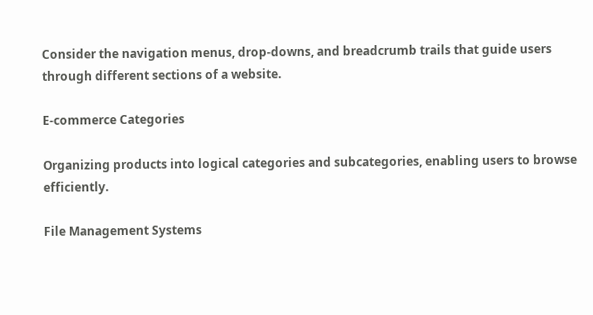Consider the navigation menus, drop-downs, and breadcrumb trails that guide users through different sections of a website.

E-commerce Categories

Organizing products into logical categories and subcategories, enabling users to browse efficiently.

File Management Systems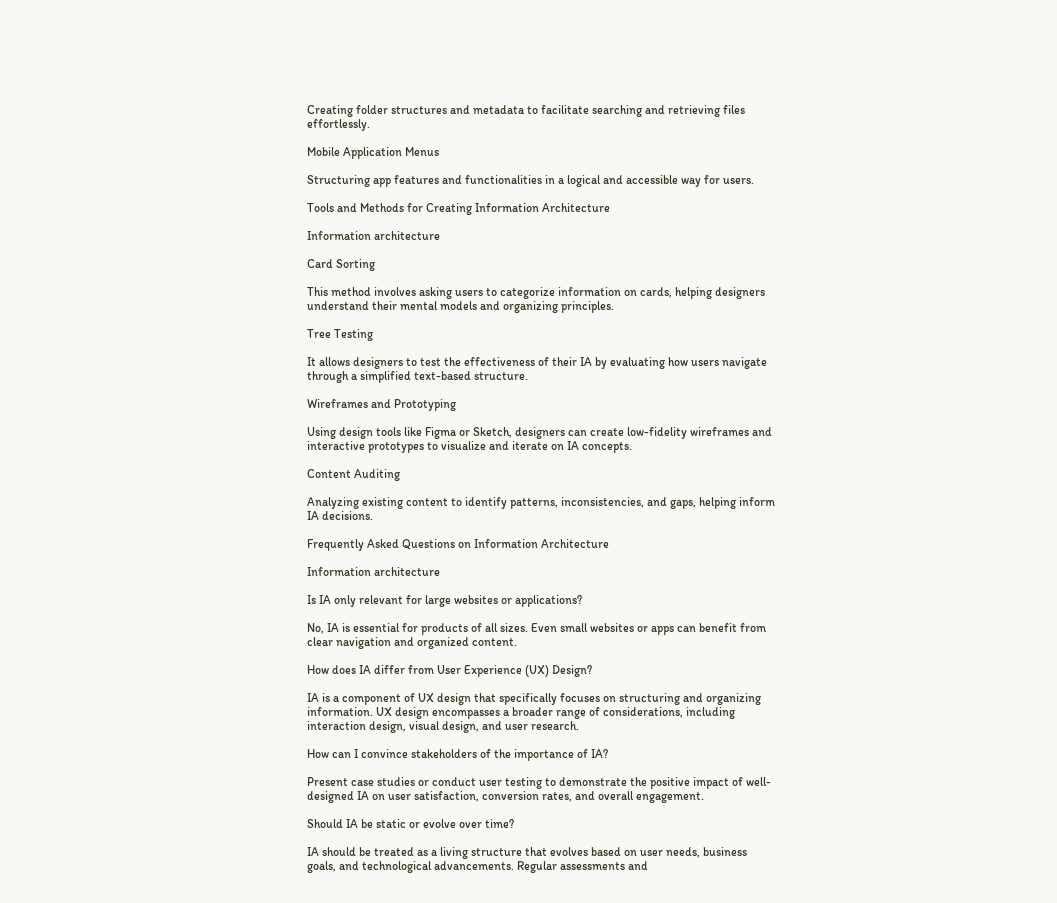Creating folder structures and metadata to facilitate searching and retrieving files effortlessly.

Mobile Application Menus

Structuring app features and functionalities in a logical and accessible way for users.

Tools and Methods for Creating Information Architecture

Information architecture

Card Sorting

This method involves asking users to categorize information on cards, helping designers understand their mental models and organizing principles.

Tree Testing

It allows designers to test the effectiveness of their IA by evaluating how users navigate through a simplified text-based structure.

Wireframes and Prototyping

Using design tools like Figma or Sketch, designers can create low-fidelity wireframes and interactive prototypes to visualize and iterate on IA concepts.

Content Auditing

Analyzing existing content to identify patterns, inconsistencies, and gaps, helping inform IA decisions.

Frequently Asked Questions on Information Architecture

Information architecture

Is IA only relevant for large websites or applications?

No, IA is essential for products of all sizes. Even small websites or apps can benefit from clear navigation and organized content.

How does IA differ from User Experience (UX) Design?

IA is a component of UX design that specifically focuses on structuring and organizing information. UX design encompasses a broader range of considerations, including interaction design, visual design, and user research.

How can I convince stakeholders of the importance of IA?

Present case studies or conduct user testing to demonstrate the positive impact of well-designed IA on user satisfaction, conversion rates, and overall engagement.

Should IA be static or evolve over time?

IA should be treated as a living structure that evolves based on user needs, business goals, and technological advancements. Regular assessments and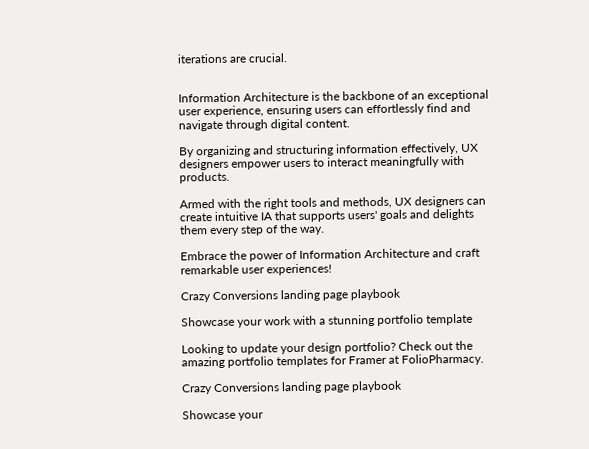iterations are crucial.


Information Architecture is the backbone of an exceptional user experience, ensuring users can effortlessly find and navigate through digital content.

By organizing and structuring information effectively, UX designers empower users to interact meaningfully with products.

Armed with the right tools and methods, UX designers can create intuitive IA that supports users' goals and delights them every step of the way.

Embrace the power of Information Architecture and craft remarkable user experiences!

Crazy Conversions landing page playbook

Showcase your work with a stunning portfolio template

Looking to update your design portfolio? Check out the amazing portfolio templates for Framer at FolioPharmacy.

Crazy Conversions landing page playbook

Showcase your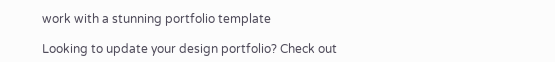work with a stunning portfolio template

Looking to update your design portfolio? Check out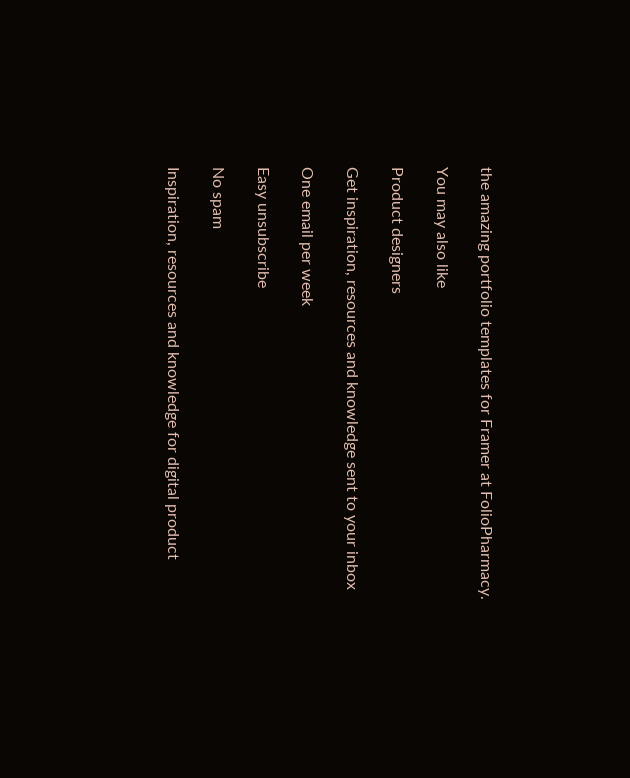the amazing portfolio templates for Framer at FolioPharmacy.

You may also like

Product designers

Get inspiration, resources and knowledge sent to your inbox

One email per week

Easy unsubscribe

No spam

Inspiration, resources and knowledge for digital product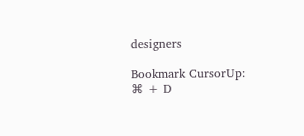designers

Bookmark CursorUp: ⌘ + D